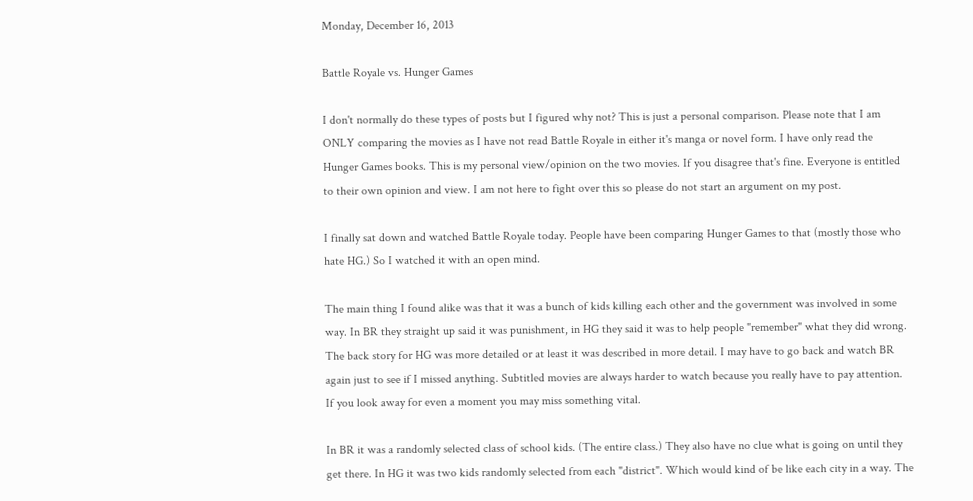Monday, December 16, 2013

Battle Royale vs. Hunger Games

I don't normally do these types of posts but I figured why not? This is just a personal comparison. Please note that I am ONLY comparing the movies as I have not read Battle Royale in either it's manga or novel form. I have only read the Hunger Games books. This is my personal view/opinion on the two movies. If you disagree that's fine. Everyone is entitled to their own opinion and view. I am not here to fight over this so please do not start an argument on my post.

I finally sat down and watched Battle Royale today. People have been comparing Hunger Games to that (mostly those who hate HG.) So I watched it with an open mind.

The main thing I found alike was that it was a bunch of kids killing each other and the government was involved in some way. In BR they straight up said it was punishment, in HG they said it was to help people "remember" what they did wrong. The back story for HG was more detailed or at least it was described in more detail. I may have to go back and watch BR again just to see if I missed anything. Subtitled movies are always harder to watch because you really have to pay attention. If you look away for even a moment you may miss something vital.

In BR it was a randomly selected class of school kids. (The entire class.) They also have no clue what is going on until they get there. In HG it was two kids randomly selected from each "district". Which would kind of be like each city in a way. The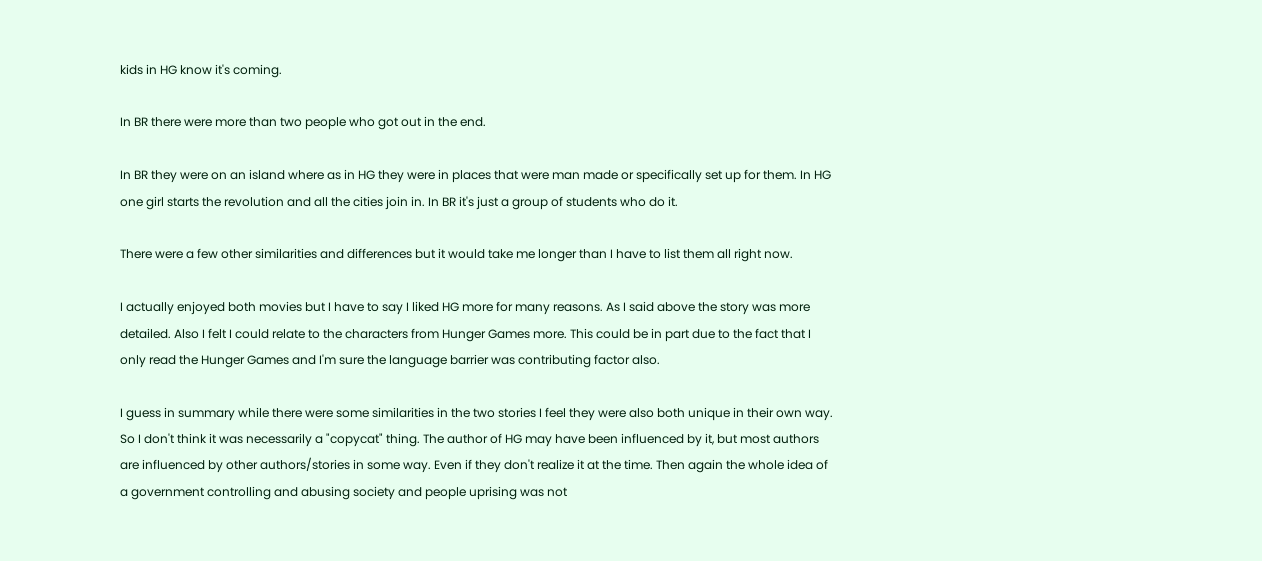kids in HG know it's coming.

In BR there were more than two people who got out in the end.

In BR they were on an island where as in HG they were in places that were man made or specifically set up for them. In HG one girl starts the revolution and all the cities join in. In BR it's just a group of students who do it.

There were a few other similarities and differences but it would take me longer than I have to list them all right now.

I actually enjoyed both movies but I have to say I liked HG more for many reasons. As I said above the story was more detailed. Also I felt I could relate to the characters from Hunger Games more. This could be in part due to the fact that I only read the Hunger Games and I'm sure the language barrier was contributing factor also.

I guess in summary while there were some similarities in the two stories I feel they were also both unique in their own way. So I don't think it was necessarily a "copycat" thing. The author of HG may have been influenced by it, but most authors are influenced by other authors/stories in some way. Even if they don't realize it at the time. Then again the whole idea of a government controlling and abusing society and people uprising was not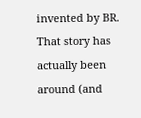invented by BR. That story has actually been around (and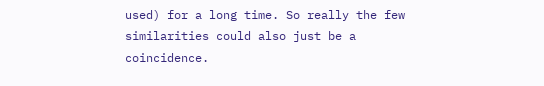used) for a long time. So really the few similarities could also just be a coincidence.